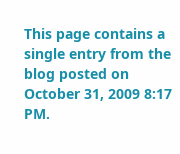This page contains a single entry from the blog posted on October 31, 2009 8:17 PM.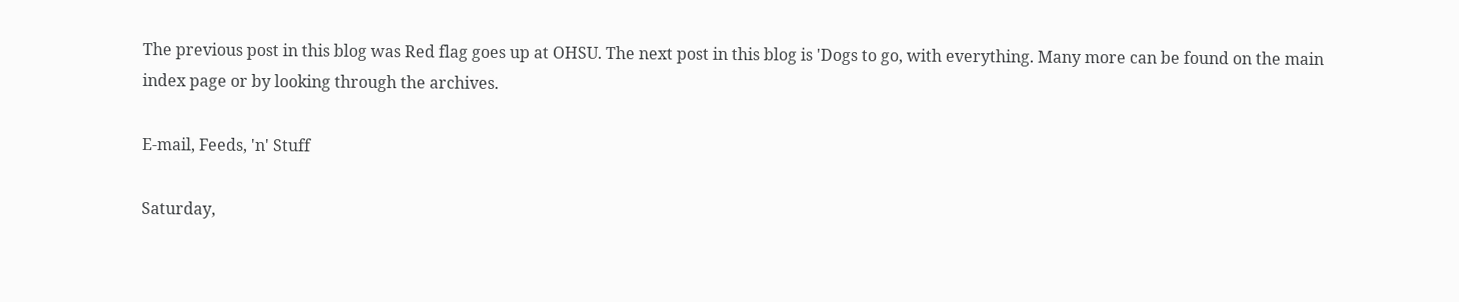The previous post in this blog was Red flag goes up at OHSU. The next post in this blog is 'Dogs to go, with everything. Many more can be found on the main index page or by looking through the archives.

E-mail, Feeds, 'n' Stuff

Saturday,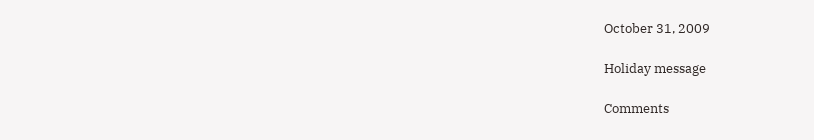October 31, 2009

Holiday message

Comments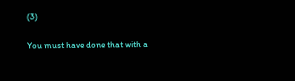(3)

You must have done that with a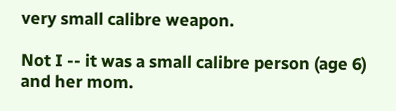very small calibre weapon.

Not I -- it was a small calibre person (age 6) and her mom.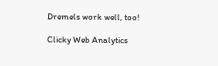Dremels work well, too!

Clicky Web Analytics